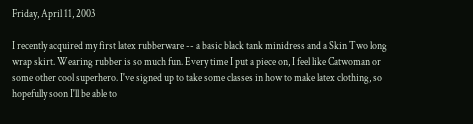Friday, April 11, 2003

I recently acquired my first latex rubberware -- a basic black tank minidress and a Skin Two long wrap skirt. Wearing rubber is so much fun. Every time I put a piece on, I feel like Catwoman or some other cool superhero. I've signed up to take some classes in how to make latex clothing, so hopefully soon I'll be able to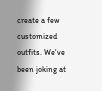create a few customized outfits. We've been joking at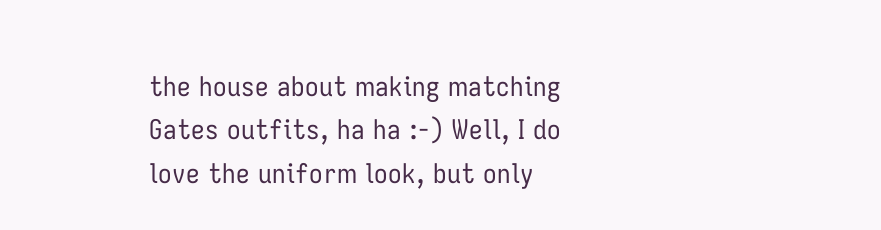the house about making matching Gates outfits, ha ha :-) Well, I do love the uniform look, but only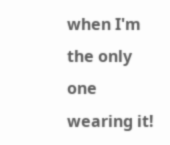when I'm the only one wearing it!